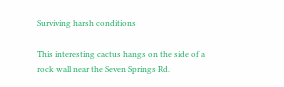Surviving harsh conditions

This interesting cactus hangs on the side of a rock wall near the Seven Springs Rd.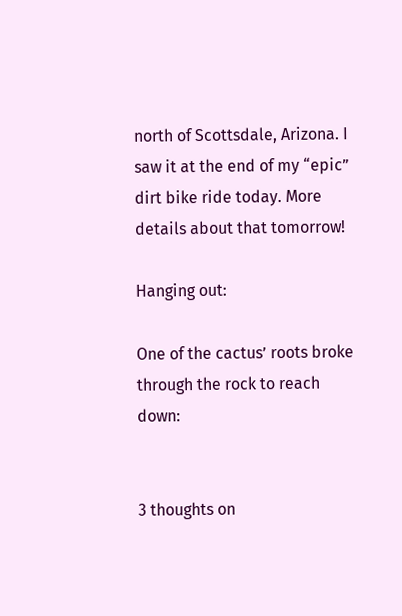north of Scottsdale, Arizona. I saw it at the end of my “epic” dirt bike ride today. More details about that tomorrow!

Hanging out:

One of the cactus’ roots broke through the rock to reach down:


3 thoughts on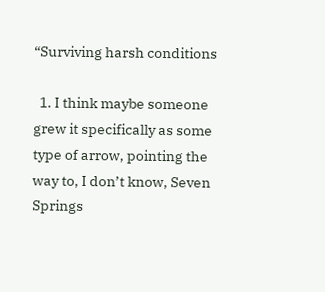“Surviving harsh conditions

  1. I think maybe someone grew it specifically as some type of arrow, pointing the way to, I don’t know, Seven Springs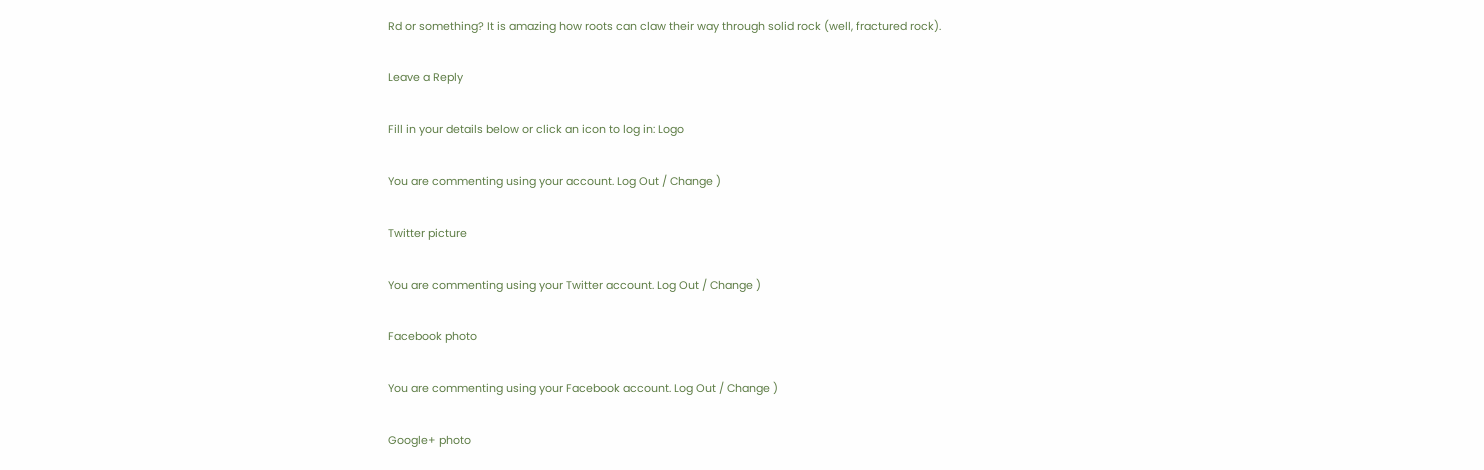Rd or something? It is amazing how roots can claw their way through solid rock (well, fractured rock).

Leave a Reply

Fill in your details below or click an icon to log in: Logo

You are commenting using your account. Log Out / Change )

Twitter picture

You are commenting using your Twitter account. Log Out / Change )

Facebook photo

You are commenting using your Facebook account. Log Out / Change )

Google+ photo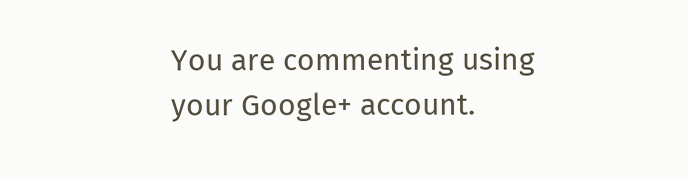You are commenting using your Google+ account.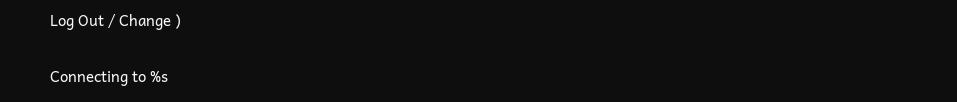Log Out / Change )

Connecting to %s